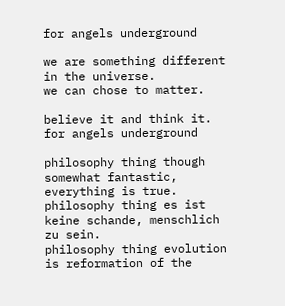for angels underground

we are something different in the universe.
we can chose to matter.

believe it and think it. for angels underground

philosophy thing though somewhat fantastic, everything is true.
philosophy thing es ist keine schande, menschlich zu sein.
philosophy thing evolution is reformation of the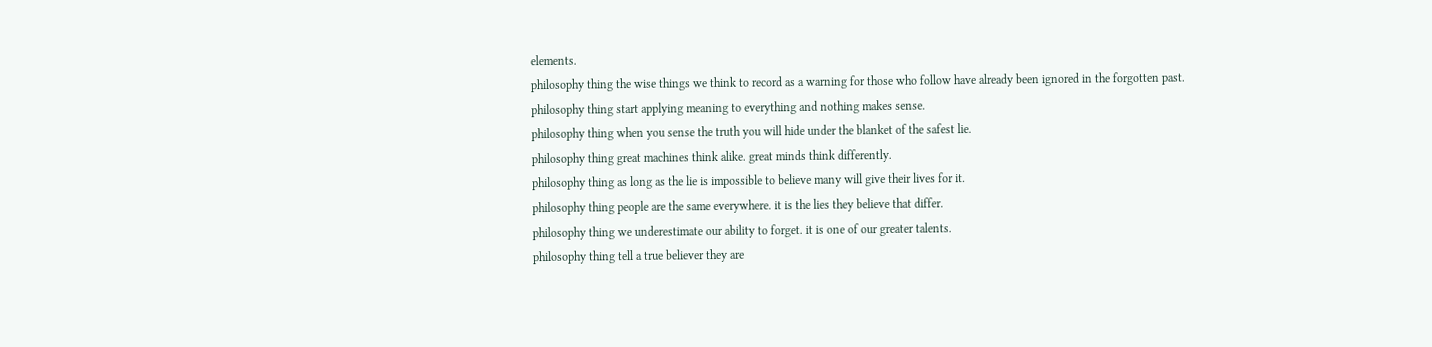elements.
philosophy thing the wise things we think to record as a warning for those who follow have already been ignored in the forgotten past.
philosophy thing start applying meaning to everything and nothing makes sense.
philosophy thing when you sense the truth you will hide under the blanket of the safest lie.
philosophy thing great machines think alike. great minds think differently.
philosophy thing as long as the lie is impossible to believe many will give their lives for it.
philosophy thing people are the same everywhere. it is the lies they believe that differ.
philosophy thing we underestimate our ability to forget. it is one of our greater talents.
philosophy thing tell a true believer they are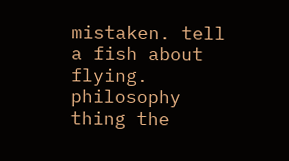mistaken. tell a fish about flying.
philosophy thing the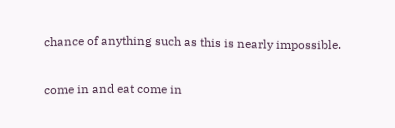chance of anything such as this is nearly impossible.

come in and eat come in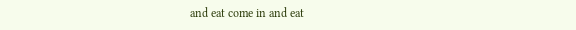and eat come in and eat